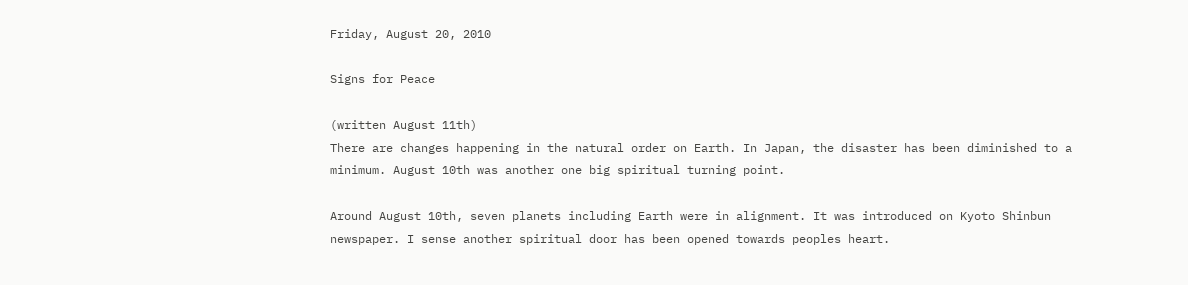Friday, August 20, 2010

Signs for Peace

(written August 11th)
There are changes happening in the natural order on Earth. In Japan, the disaster has been diminished to a minimum. August 10th was another one big spiritual turning point.

Around August 10th, seven planets including Earth were in alignment. It was introduced on Kyoto Shinbun newspaper. I sense another spiritual door has been opened towards peoples heart.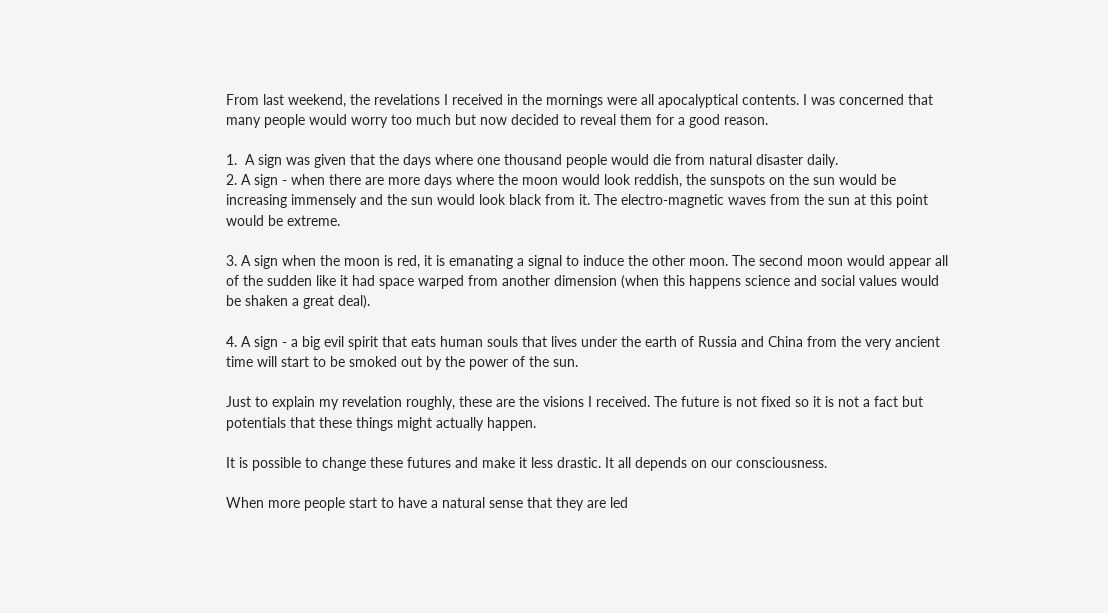From last weekend, the revelations I received in the mornings were all apocalyptical contents. I was concerned that many people would worry too much but now decided to reveal them for a good reason.

1.  A sign was given that the days where one thousand people would die from natural disaster daily.
2. A sign - when there are more days where the moon would look reddish, the sunspots on the sun would be increasing immensely and the sun would look black from it. The electro-magnetic waves from the sun at this point would be extreme.

3. A sign when the moon is red, it is emanating a signal to induce the other moon. The second moon would appear all of the sudden like it had space warped from another dimension (when this happens science and social values would be shaken a great deal).

4. A sign - a big evil spirit that eats human souls that lives under the earth of Russia and China from the very ancient time will start to be smoked out by the power of the sun.

Just to explain my revelation roughly, these are the visions I received. The future is not fixed so it is not a fact but potentials that these things might actually happen.

It is possible to change these futures and make it less drastic. It all depends on our consciousness.

When more people start to have a natural sense that they are led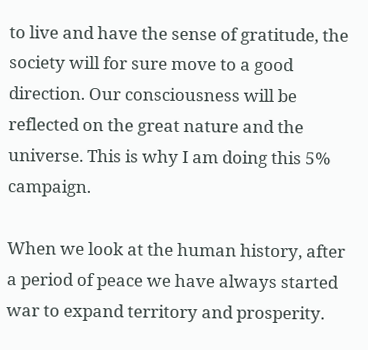to live and have the sense of gratitude, the society will for sure move to a good direction. Our consciousness will be reflected on the great nature and the universe. This is why I am doing this 5% campaign.

When we look at the human history, after a period of peace we have always started war to expand territory and prosperity.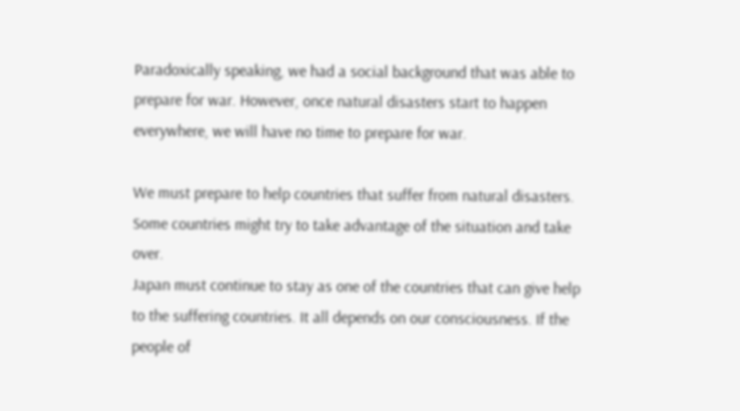Paradoxically speaking, we had a social background that was able to prepare for war. However, once natural disasters start to happen everywhere, we will have no time to prepare for war.

We must prepare to help countries that suffer from natural disasters. Some countries might try to take advantage of the situation and take over.
Japan must continue to stay as one of the countries that can give help to the suffering countries. It all depends on our consciousness. If the people of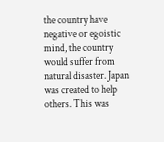the country have negative or egoistic mind, the country would suffer from natural disaster. Japan was created to help others. This was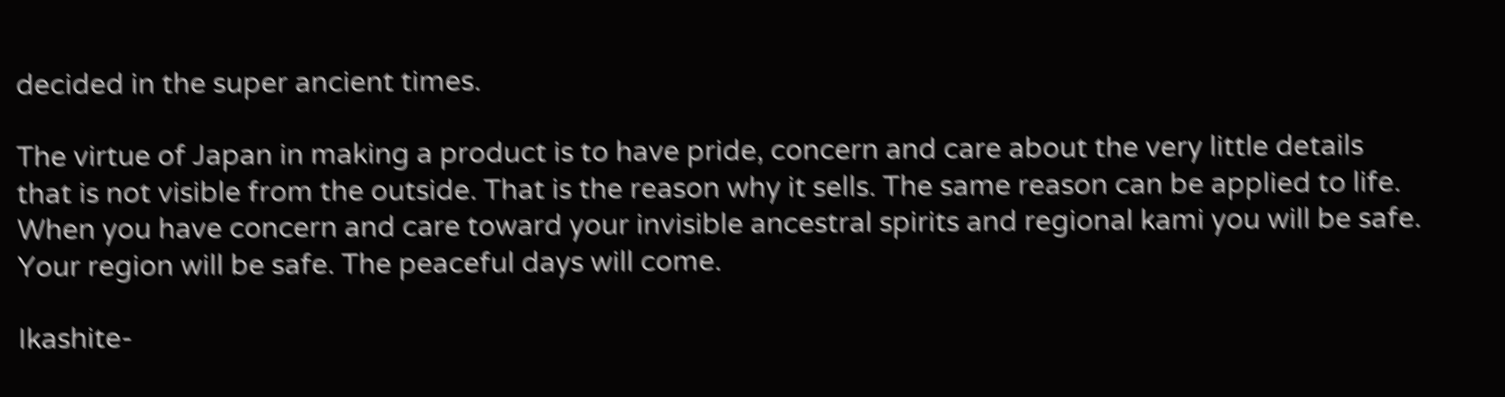decided in the super ancient times.

The virtue of Japan in making a product is to have pride, concern and care about the very little details that is not visible from the outside. That is the reason why it sells. The same reason can be applied to life. When you have concern and care toward your invisible ancestral spirits and regional kami you will be safe. Your region will be safe. The peaceful days will come.

Ikashite-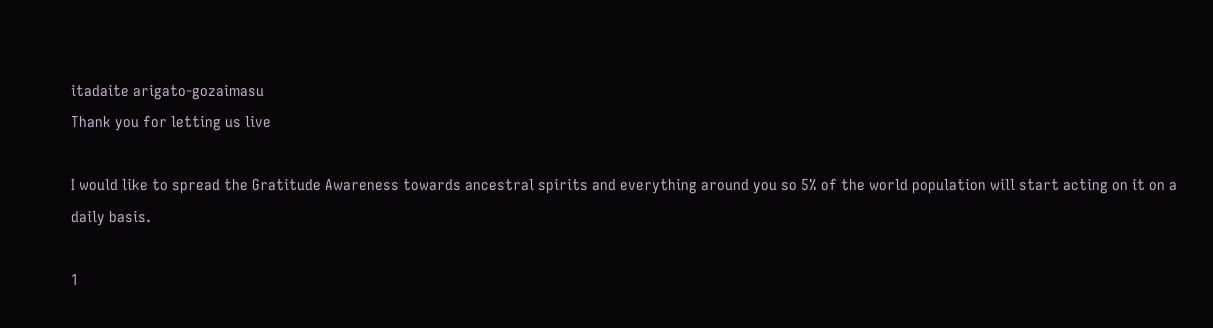itadaite arigato-gozaimasu
Thank you for letting us live

I would like to spread the Gratitude Awareness towards ancestral spirits and everything around you so 5% of the world population will start acting on it on a daily basis.

1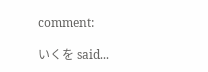comment:

いくを said...